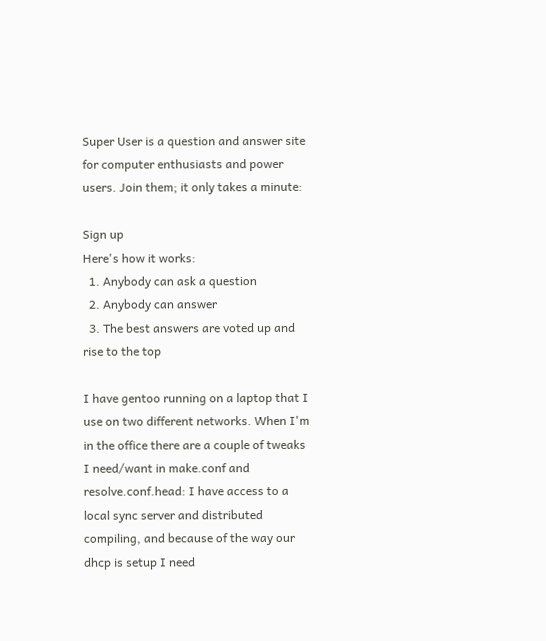Super User is a question and answer site for computer enthusiasts and power users. Join them; it only takes a minute:

Sign up
Here's how it works:
  1. Anybody can ask a question
  2. Anybody can answer
  3. The best answers are voted up and rise to the top

I have gentoo running on a laptop that I use on two different networks. When I'm in the office there are a couple of tweaks I need/want in make.conf and resolve.conf.head: I have access to a local sync server and distributed compiling, and because of the way our dhcp is setup I need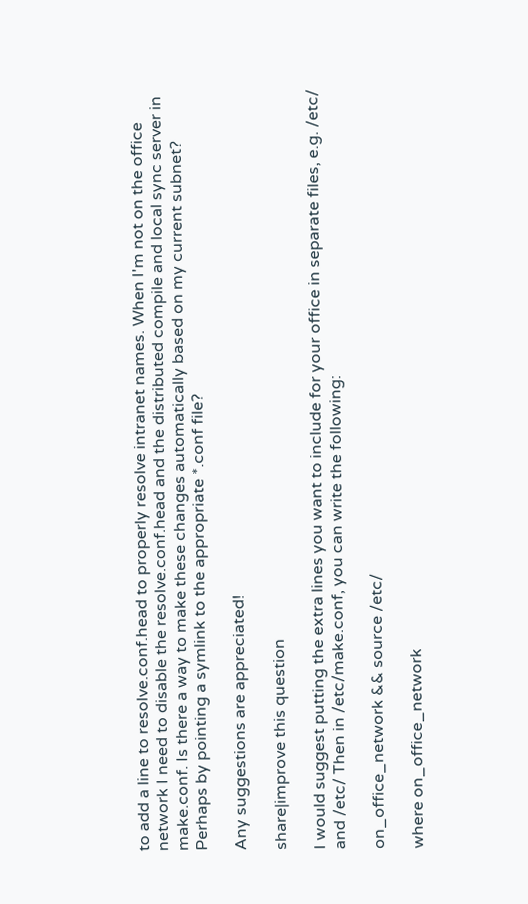to add a line to resolve.conf.head to properly resolve intranet names. When I'm not on the office network I need to disable the resolve.conf.head and the distributed compile and local sync server in make.conf. Is there a way to make these changes automatically based on my current subnet? Perhaps by pointing a symlink to the appropriate *.conf file?

Any suggestions are appreciated!

share|improve this question

I would suggest putting the extra lines you want to include for your office in separate files, e.g. /etc/ and /etc/ Then in /etc/make.conf, you can write the following:

on_office_network && source /etc/

where on_office_network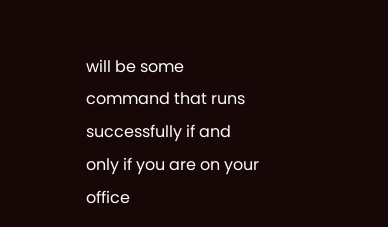will be some command that runs successfully if and only if you are on your office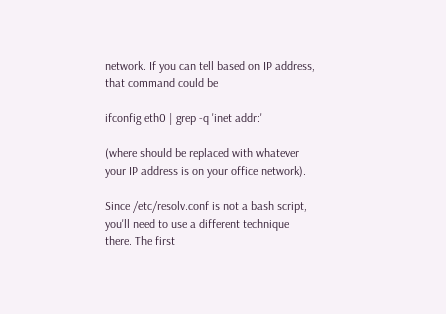network. If you can tell based on IP address, that command could be

ifconfig eth0 | grep -q 'inet addr:'

(where should be replaced with whatever your IP address is on your office network).

Since /etc/resolv.conf is not a bash script, you'll need to use a different technique there. The first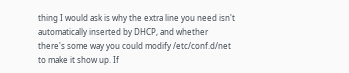thing I would ask is why the extra line you need isn't automatically inserted by DHCP, and whether there's some way you could modify /etc/conf.d/net to make it show up. If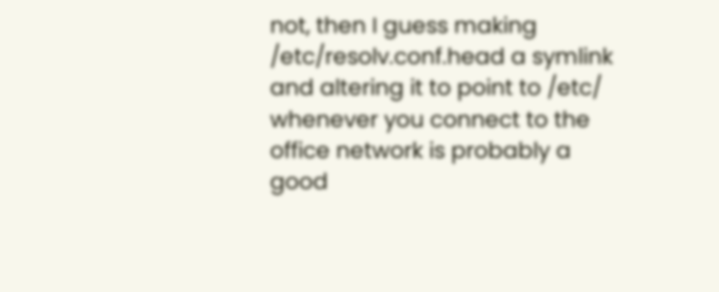not, then I guess making /etc/resolv.conf.head a symlink and altering it to point to /etc/ whenever you connect to the office network is probably a good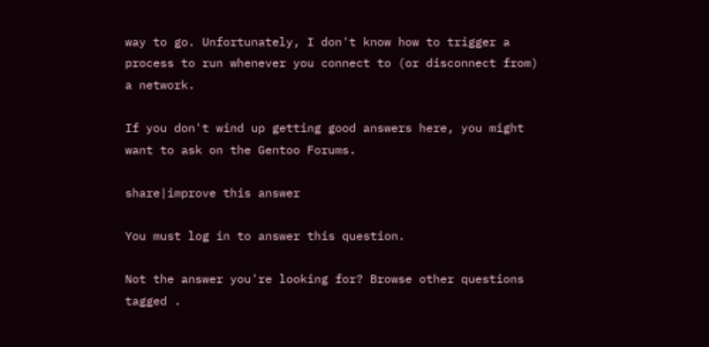way to go. Unfortunately, I don't know how to trigger a process to run whenever you connect to (or disconnect from) a network.

If you don't wind up getting good answers here, you might want to ask on the Gentoo Forums.

share|improve this answer

You must log in to answer this question.

Not the answer you're looking for? Browse other questions tagged .